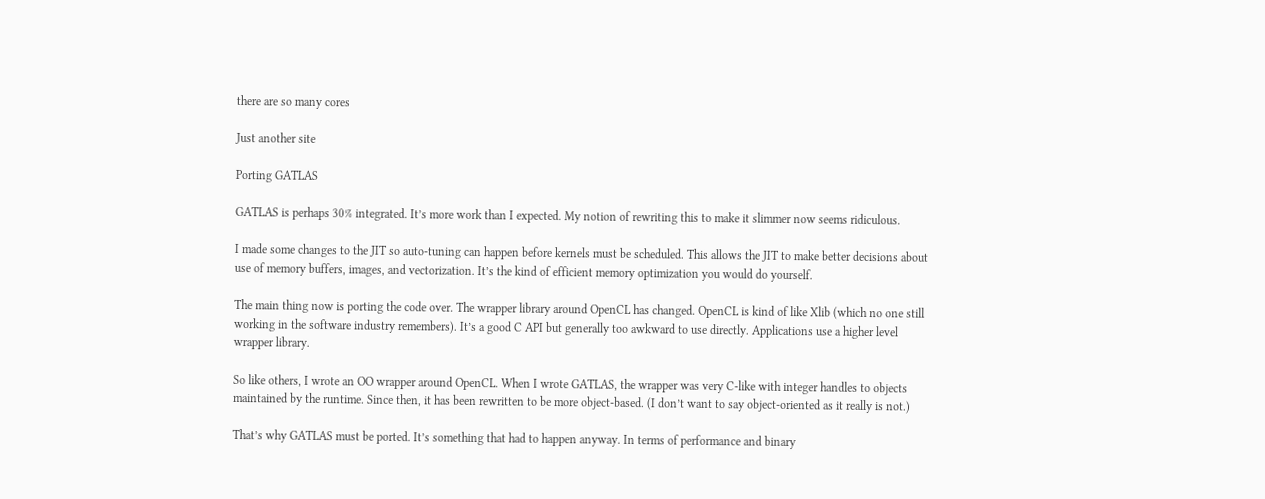there are so many cores

Just another site

Porting GATLAS

GATLAS is perhaps 30% integrated. It’s more work than I expected. My notion of rewriting this to make it slimmer now seems ridiculous.

I made some changes to the JIT so auto-tuning can happen before kernels must be scheduled. This allows the JIT to make better decisions about use of memory buffers, images, and vectorization. It’s the kind of efficient memory optimization you would do yourself.

The main thing now is porting the code over. The wrapper library around OpenCL has changed. OpenCL is kind of like Xlib (which no one still working in the software industry remembers). It’s a good C API but generally too awkward to use directly. Applications use a higher level wrapper library.

So like others, I wrote an OO wrapper around OpenCL. When I wrote GATLAS, the wrapper was very C-like with integer handles to objects maintained by the runtime. Since then, it has been rewritten to be more object-based. (I don’t want to say object-oriented as it really is not.)

That’s why GATLAS must be ported. It’s something that had to happen anyway. In terms of performance and binary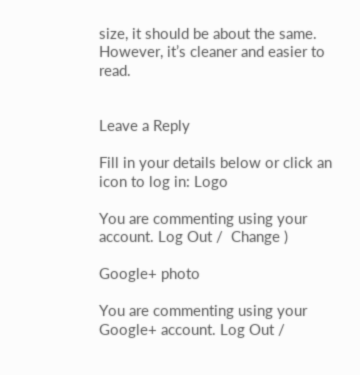size, it should be about the same. However, it’s cleaner and easier to read.


Leave a Reply

Fill in your details below or click an icon to log in: Logo

You are commenting using your account. Log Out /  Change )

Google+ photo

You are commenting using your Google+ account. Log Out /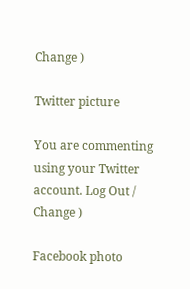Change )

Twitter picture

You are commenting using your Twitter account. Log Out /  Change )

Facebook photo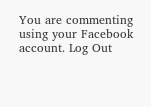You are commenting using your Facebook account. Log Out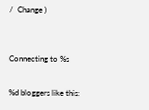/  Change )


Connecting to %s

%d bloggers like this: